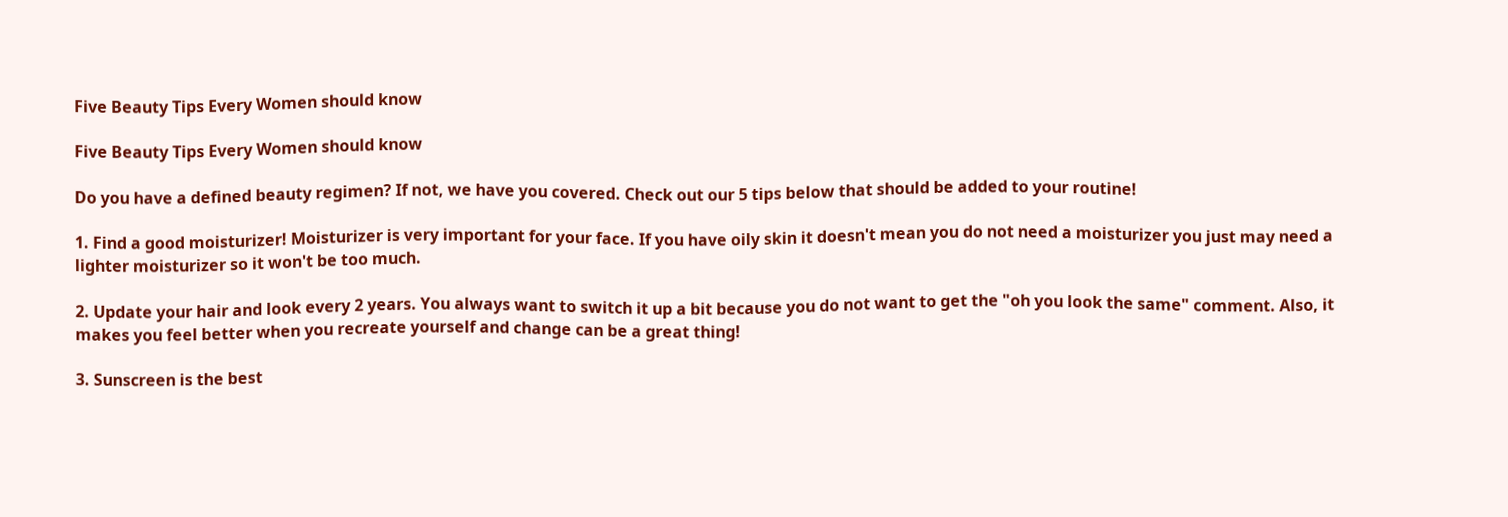Five Beauty Tips Every Women should know

Five Beauty Tips Every Women should know

Do you have a defined beauty regimen? If not, we have you covered. Check out our 5 tips below that should be added to your routine!

1. Find a good moisturizer! Moisturizer is very important for your face. If you have oily skin it doesn't mean you do not need a moisturizer you just may need a lighter moisturizer so it won't be too much.

2. Update your hair and look every 2 years. You always want to switch it up a bit because you do not want to get the "oh you look the same" comment. Also, it makes you feel better when you recreate yourself and change can be a great thing!

3. Sunscreen is the best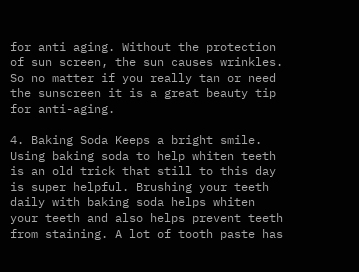for anti aging. Without the protection of sun screen, the sun causes wrinkles. So no matter if you really tan or need the sunscreen it is a great beauty tip for anti-aging.

4. Baking Soda Keeps a bright smile. Using baking soda to help whiten teeth is an old trick that still to this day is super helpful. Brushing your teeth daily with baking soda helps whiten your teeth and also helps prevent teeth from staining. A lot of tooth paste has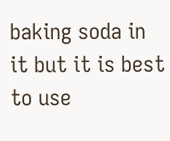baking soda in it but it is best to use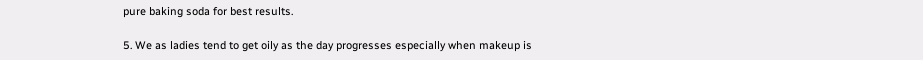pure baking soda for best results.

5. We as ladies tend to get oily as the day progresses especially when makeup is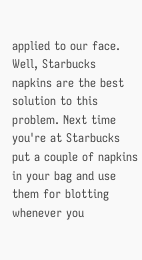applied to our face. Well, Starbucks napkins are the best solution to this problem. Next time you're at Starbucks put a couple of napkins in your bag and use them for blotting whenever you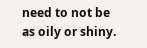need to not be as oily or shiny.